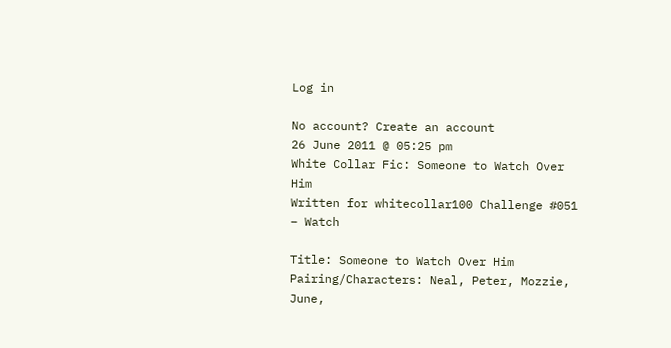Log in

No account? Create an account
26 June 2011 @ 05:25 pm
White Collar Fic: Someone to Watch Over Him
Written for whitecollar100 Challenge #051 – Watch

Title: Someone to Watch Over Him
Pairing/Characters: Neal, Peter, Mozzie, June,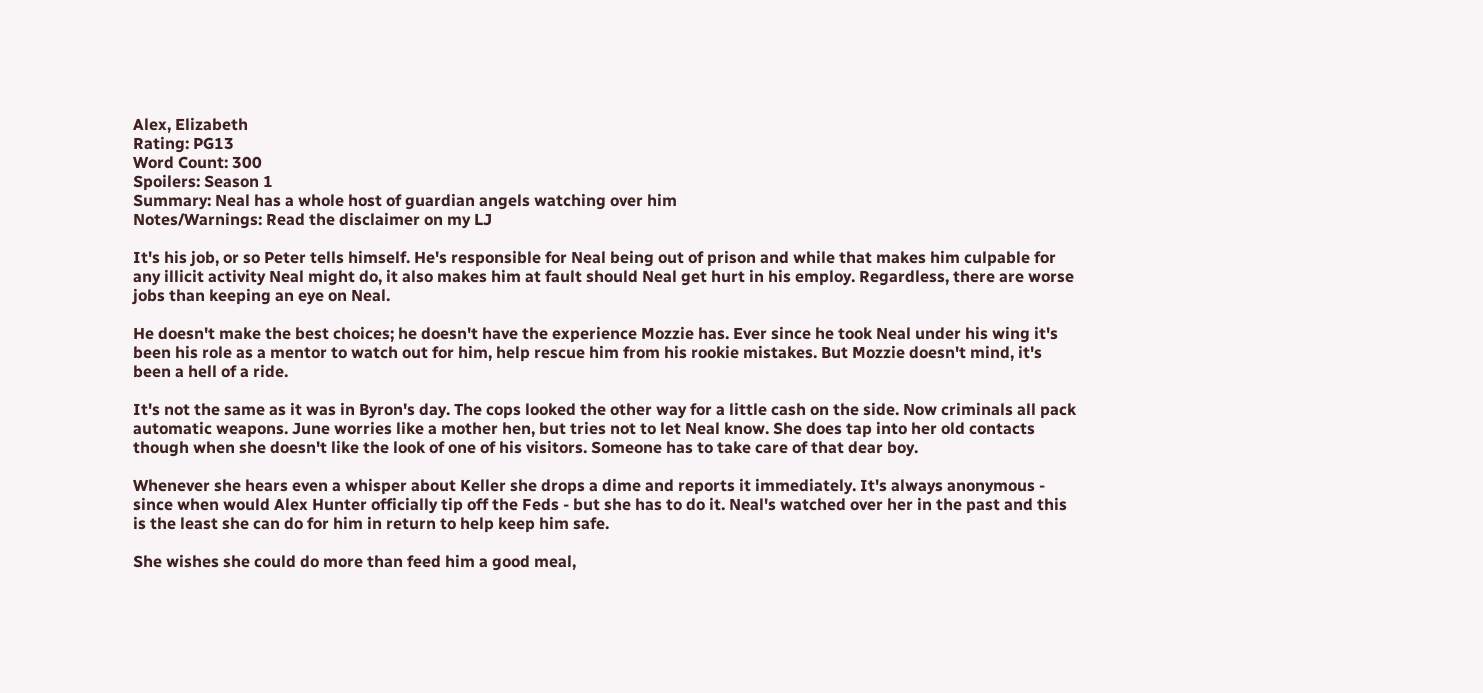Alex, Elizabeth
Rating: PG13
Word Count: 300
Spoilers: Season 1
Summary: Neal has a whole host of guardian angels watching over him
Notes/Warnings: Read the disclaimer on my LJ

It's his job, or so Peter tells himself. He's responsible for Neal being out of prison and while that makes him culpable for any illicit activity Neal might do, it also makes him at fault should Neal get hurt in his employ. Regardless, there are worse jobs than keeping an eye on Neal.

He doesn't make the best choices; he doesn't have the experience Mozzie has. Ever since he took Neal under his wing it's been his role as a mentor to watch out for him, help rescue him from his rookie mistakes. But Mozzie doesn't mind, it's been a hell of a ride.

It's not the same as it was in Byron's day. The cops looked the other way for a little cash on the side. Now criminals all pack automatic weapons. June worries like a mother hen, but tries not to let Neal know. She does tap into her old contacts though when she doesn't like the look of one of his visitors. Someone has to take care of that dear boy.

Whenever she hears even a whisper about Keller she drops a dime and reports it immediately. It's always anonymous - since when would Alex Hunter officially tip off the Feds - but she has to do it. Neal's watched over her in the past and this is the least she can do for him in return to help keep him safe.

She wishes she could do more than feed him a good meal,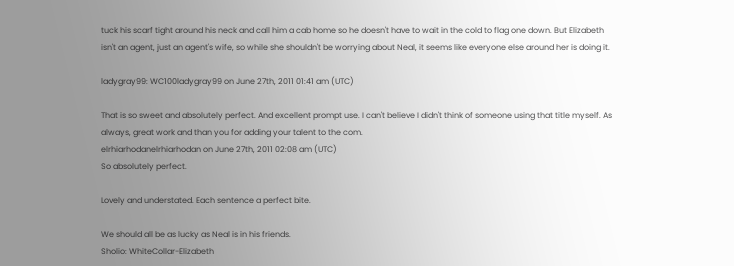tuck his scarf tight around his neck and call him a cab home so he doesn't have to wait in the cold to flag one down. But Elizabeth isn't an agent, just an agent's wife, so while she shouldn't be worrying about Neal, it seems like everyone else around her is doing it.

ladygray99: WC100ladygray99 on June 27th, 2011 01:41 am (UTC)

That is so sweet and absolutely perfect. And excellent prompt use. I can't believe I didn't think of someone using that title myself. As always, great work and than you for adding your talent to the com.
elrhiarhodanelrhiarhodan on June 27th, 2011 02:08 am (UTC)
So absolutely perfect.

Lovely and understated. Each sentence a perfect bite.

We should all be as lucky as Neal is in his friends.
Sholio: WhiteCollar-Elizabeth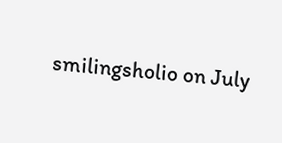smilingsholio on July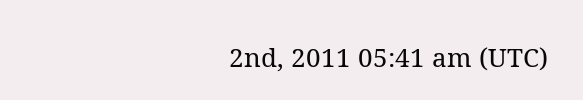2nd, 2011 05:41 am (UTC)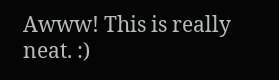Awww! This is really neat. :)